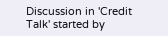Discussion in 'Credit Talk' started by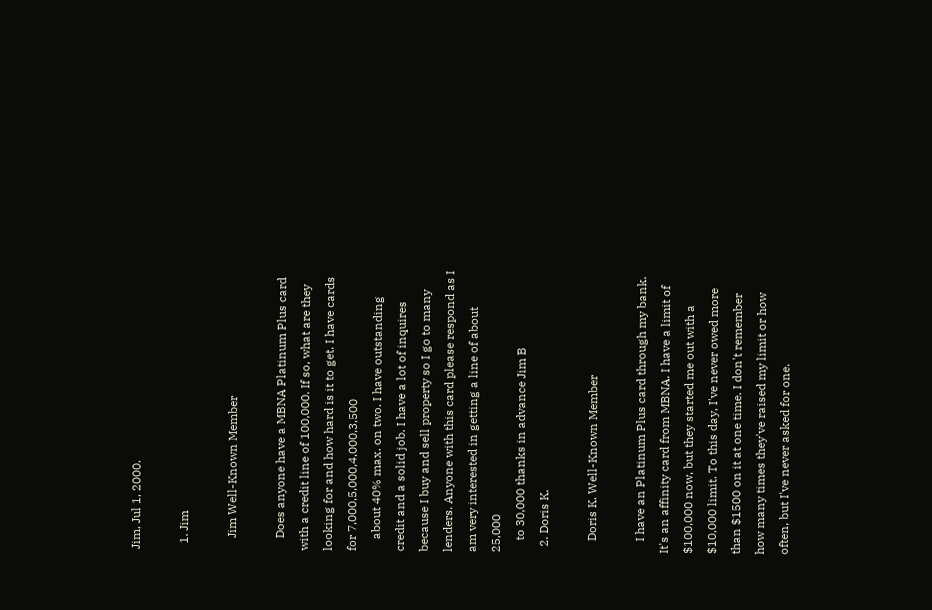Jim, Jul 1, 2000.

  1. Jim

    Jim Well-Known Member

    Does anyone have a MBNA Platinum Plus card with a credit line of 100,000. If so, what are they looking for and how hard is it to get. I have cards for 7,000,5,000,4,000,3,500
    about 40% max. on two. I have outstanding credit and a solid job. I have a lot of inquires because I buy and sell property so I go to many lenders. Anyone with this card please respond as I am very interested in getting a line of about 25,000
    to 30,000 thanks in advance Jim B
  2. Doris K.

    Doris K. Well-Known Member

    I have an Platinum Plus card through my bank. It's an affinity card from MBNA. I have a limit of $100,000 now, but they started me out with a $10,000 limit. To this day, I've never owed more than $1500 on it at one time. I don't remember how many times they've raised my limit or how often, but I've never asked for one.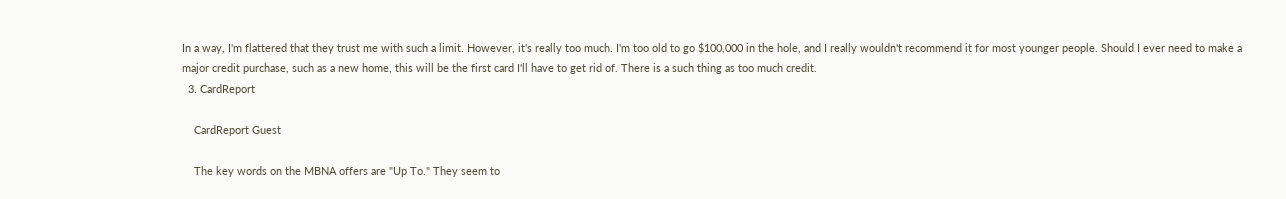In a way, I'm flattered that they trust me with such a limit. However, it's really too much. I'm too old to go $100,000 in the hole, and I really wouldn't recommend it for most younger people. Should I ever need to make a major credit purchase, such as a new home, this will be the first card I'll have to get rid of. There is a such thing as too much credit.
  3. CardReport

    CardReport Guest

    The key words on the MBNA offers are "Up To." They seem to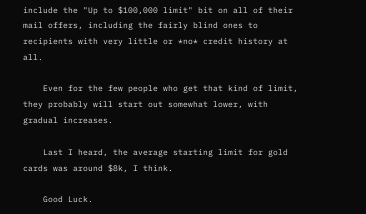include the "Up to $100,000 limit" bit on all of their mail offers, including the fairly blind ones to recipients with very little or *no* credit history at all.

    Even for the few people who get that kind of limit, they probably will start out somewhat lower, with gradual increases.

    Last I heard, the average starting limit for gold cards was around $8k, I think.

    Good Luck.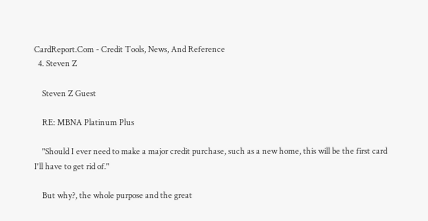CardReport.Com - Credit Tools, News, And Reference
  4. Steven Z

    Steven Z Guest

    RE: MBNA Platinum Plus

    "Should I ever need to make a major credit purchase, such as a new home, this will be the first card I'll have to get rid of."

    But why?, the whole purpose and the great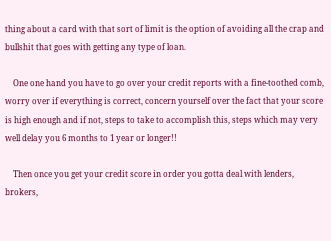thing about a card with that sort of limit is the option of avoiding all the crap and bullshit that goes with getting any type of loan.

    One one hand you have to go over your credit reports with a fine-toothed comb, worry over if everything is correct, concern yourself over the fact that your score is high enough and if not, steps to take to accomplish this, steps which may very well delay you 6 months to 1 year or longer!!

    Then once you get your credit score in order you gotta deal with lenders, brokers,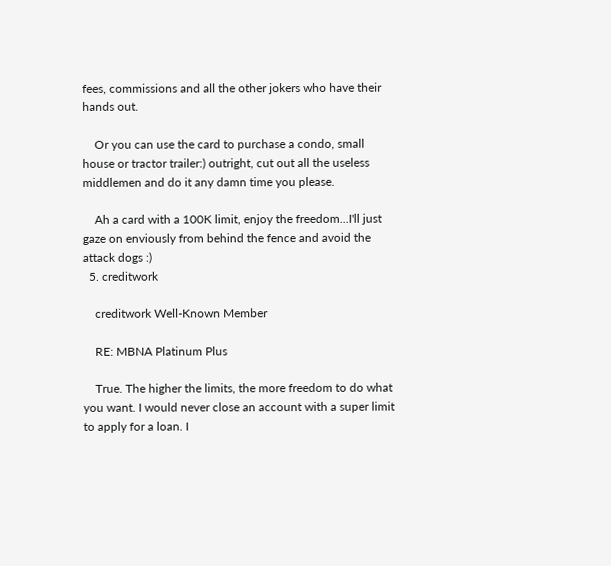fees, commissions and all the other jokers who have their hands out.

    Or you can use the card to purchase a condo, small house or tractor trailer:) outright, cut out all the useless middlemen and do it any damn time you please.

    Ah a card with a 100K limit, enjoy the freedom...I'll just gaze on enviously from behind the fence and avoid the attack dogs :)
  5. creditwork

    creditwork Well-Known Member

    RE: MBNA Platinum Plus

    True. The higher the limits, the more freedom to do what you want. I would never close an account with a super limit to apply for a loan. I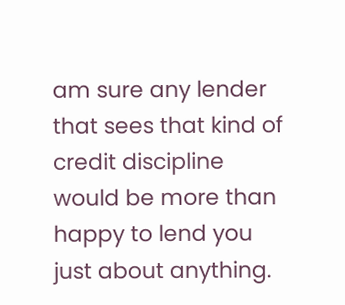am sure any lender that sees that kind of credit discipline would be more than happy to lend you just about anything.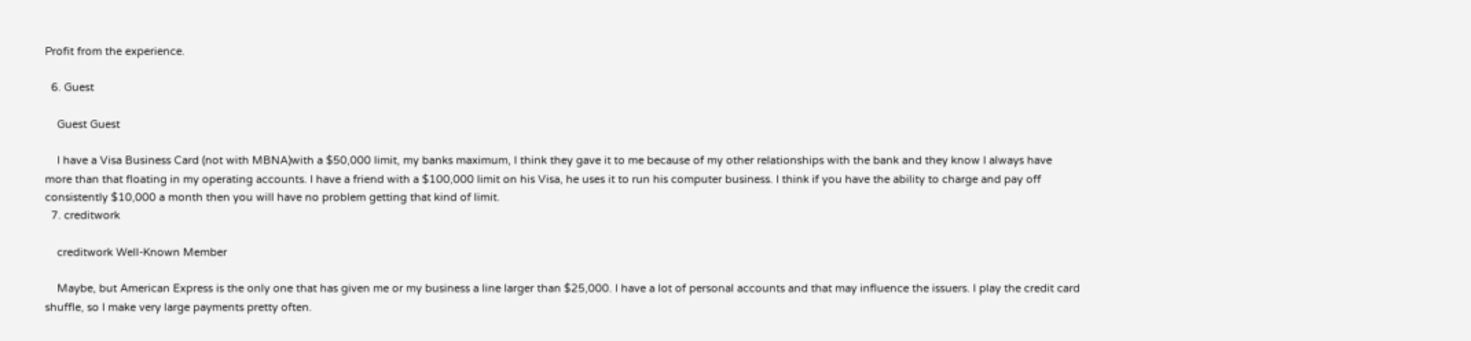Profit from the experience.

  6. Guest

    Guest Guest

    I have a Visa Business Card (not with MBNA)with a $50,000 limit, my banks maximum, I think they gave it to me because of my other relationships with the bank and they know I always have more than that floating in my operating accounts. I have a friend with a $100,000 limit on his Visa, he uses it to run his computer business. I think if you have the ability to charge and pay off consistently $10,000 a month then you will have no problem getting that kind of limit.
  7. creditwork

    creditwork Well-Known Member

    Maybe, but American Express is the only one that has given me or my business a line larger than $25,000. I have a lot of personal accounts and that may influence the issuers. I play the credit card shuffle, so I make very large payments pretty often.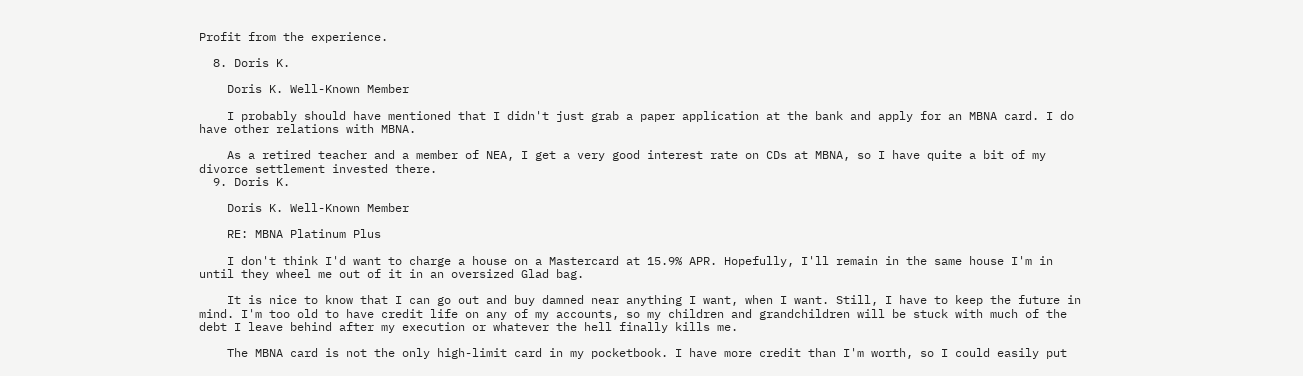Profit from the experience.

  8. Doris K.

    Doris K. Well-Known Member

    I probably should have mentioned that I didn't just grab a paper application at the bank and apply for an MBNA card. I do have other relations with MBNA.

    As a retired teacher and a member of NEA, I get a very good interest rate on CDs at MBNA, so I have quite a bit of my divorce settlement invested there.
  9. Doris K.

    Doris K. Well-Known Member

    RE: MBNA Platinum Plus

    I don't think I'd want to charge a house on a Mastercard at 15.9% APR. Hopefully, I'll remain in the same house I'm in until they wheel me out of it in an oversized Glad bag.

    It is nice to know that I can go out and buy damned near anything I want, when I want. Still, I have to keep the future in mind. I'm too old to have credit life on any of my accounts, so my children and grandchildren will be stuck with much of the debt I leave behind after my execution or whatever the hell finally kills me.

    The MBNA card is not the only high-limit card in my pocketbook. I have more credit than I'm worth, so I could easily put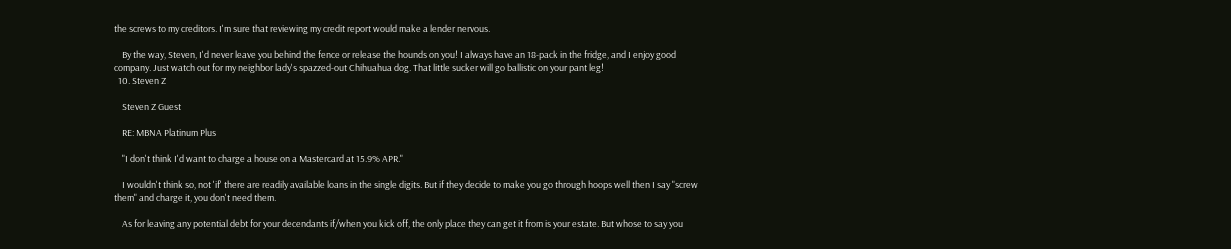the screws to my creditors. I'm sure that reviewing my credit report would make a lender nervous.

    By the way, Steven, I'd never leave you behind the fence or release the hounds on you! I always have an 18-pack in the fridge, and I enjoy good company. Just watch out for my neighbor lady's spazzed-out Chihuahua dog. That little sucker will go ballistic on your pant leg!
  10. Steven Z

    Steven Z Guest

    RE: MBNA Platinum Plus

    "I don't think I'd want to charge a house on a Mastercard at 15.9% APR."

    I wouldn't think so, not 'if' there are readily available loans in the single digits. But if they decide to make you go through hoops well then I say "screw them" and charge it, you don't need them.

    As for leaving any potential debt for your decendants if/when you kick off, the only place they can get it from is your estate. But whose to say you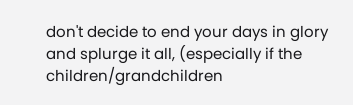don't decide to end your days in glory and splurge it all, (especially if the children/grandchildren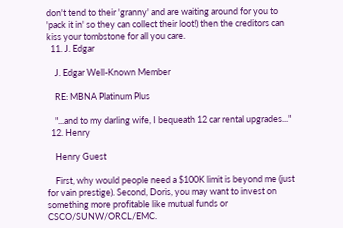don't tend to their 'granny' and are waiting around for you to 'pack it in' so they can collect their loot!) then the creditors can kiss your tombstone for all you care.
  11. J. Edgar

    J. Edgar Well-Known Member

    RE: MBNA Platinum Plus

    "...and to my darling wife, I bequeath 12 car rental upgrades..."
  12. Henry

    Henry Guest

    First, why would people need a $100K limit is beyond me (just for vain prestige). Second, Doris, you may want to invest on something more profitable like mutual funds or CSCO/SUNW/ORCL/EMC.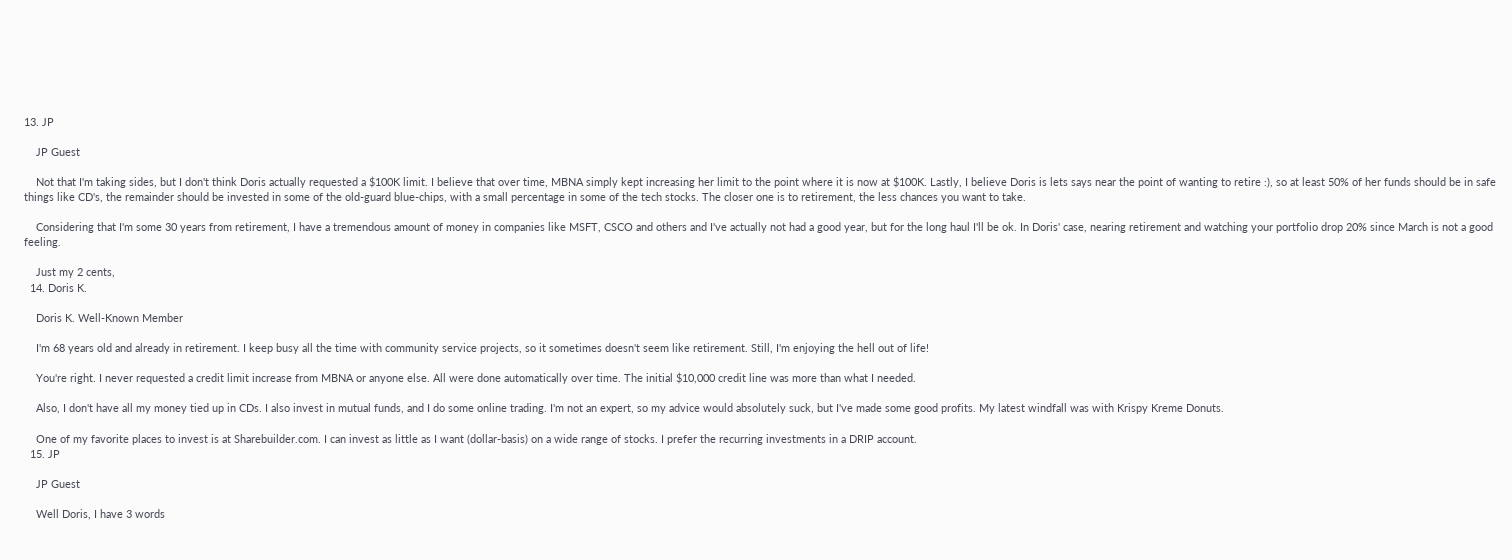13. JP

    JP Guest

    Not that I'm taking sides, but I don't think Doris actually requested a $100K limit. I believe that over time, MBNA simply kept increasing her limit to the point where it is now at $100K. Lastly, I believe Doris is lets says near the point of wanting to retire :), so at least 50% of her funds should be in safe things like CD's, the remainder should be invested in some of the old-guard blue-chips, with a small percentage in some of the tech stocks. The closer one is to retirement, the less chances you want to take.

    Considering that I'm some 30 years from retirement, I have a tremendous amount of money in companies like MSFT, CSCO and others and I've actually not had a good year, but for the long haul I'll be ok. In Doris' case, nearing retirement and watching your portfolio drop 20% since March is not a good feeling.

    Just my 2 cents,
  14. Doris K.

    Doris K. Well-Known Member

    I'm 68 years old and already in retirement. I keep busy all the time with community service projects, so it sometimes doesn't seem like retirement. Still, I'm enjoying the hell out of life!

    You're right. I never requested a credit limit increase from MBNA or anyone else. All were done automatically over time. The initial $10,000 credit line was more than what I needed.

    Also, I don't have all my money tied up in CDs. I also invest in mutual funds, and I do some online trading. I'm not an expert, so my advice would absolutely suck, but I've made some good profits. My latest windfall was with Krispy Kreme Donuts.

    One of my favorite places to invest is at Sharebuilder.com. I can invest as little as I want (dollar-basis) on a wide range of stocks. I prefer the recurring investments in a DRIP account.
  15. JP

    JP Guest

    Well Doris, I have 3 words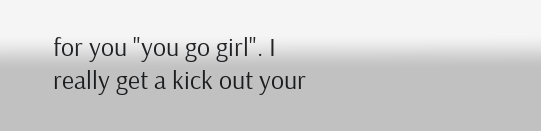for you "you go girl". I really get a kick out your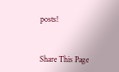posts!


Share This Page